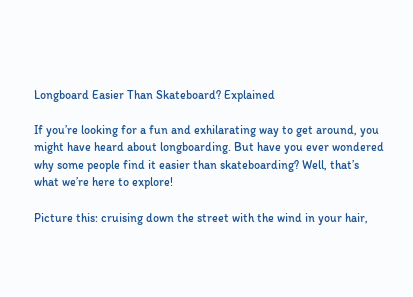Longboard Easier Than Skateboard? Explained

If you’re looking for a fun and exhilarating way to get around, you might have heard about longboarding. But have you ever wondered why some people find it easier than skateboarding? Well, that’s what we’re here to explore!

Picture this: cruising down the street with the wind in your hair,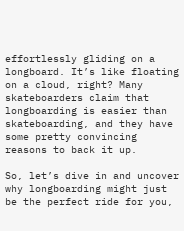effortlessly gliding on a longboard. It’s like floating on a cloud, right? Many skateboarders claim that longboarding is easier than skateboarding, and they have some pretty convincing reasons to back it up.

So, let’s dive in and uncover why longboarding might just be the perfect ride for you,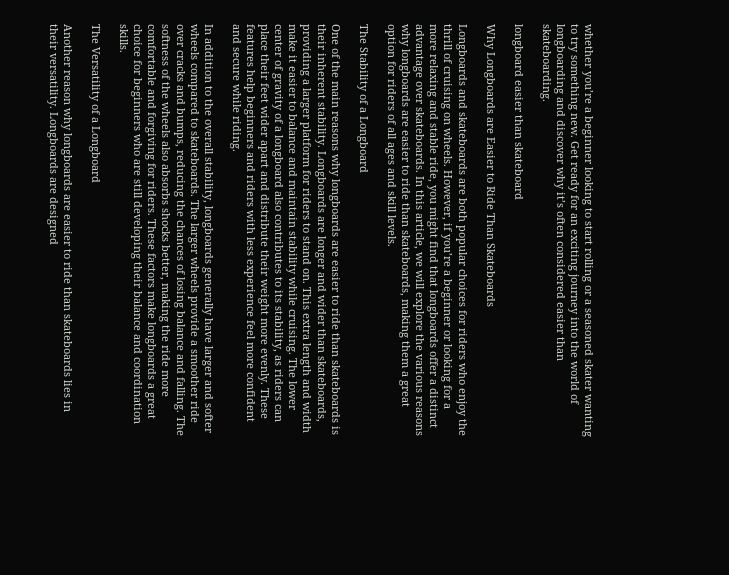whether you’re a beginner looking to start rolling or a seasoned skater wanting to try something new. Get ready for an exciting journey into the world of longboarding and discover why it’s often considered easier than skateboarding.

longboard easier than skateboard

Why Longboards are Easier to Ride Than Skateboards

Longboards and skateboards are both popular choices for riders who enjoy the thrill of cruising on wheels. However, if you’re a beginner or looking for a more relaxing and stable ride, you might find that longboards offer a distinct advantage over skateboards. In this article, we will explore the various reasons why longboards are easier to ride than skateboards, making them a great option for riders of all ages and skill levels.

The Stability of a Longboard

One of the main reasons why longboards are easier to ride than skateboards is their inherent stability. Longboards are longer and wider than skateboards, providing a larger platform for riders to stand on. This extra length and width make it easier to balance and maintain stability while cruising. The lower center of gravity of a longboard also contributes to its stability, as riders can place their feet wider apart and distribute their weight more evenly. These features help beginners and riders with less experience feel more confident and secure while riding.

In addition to the overall stability, longboards generally have larger and softer wheels compared to skateboards. The larger wheels provide a smoother ride over cracks and bumps, reducing the chances of losing balance and falling. The softness of the wheels also absorbs shocks better, making the ride more comfortable and forgiving for riders. These factors make longboards a great choice for beginners who are still developing their balance and coordination skills.

The Versatility of a Longboard

Another reason why longboards are easier to ride than skateboards lies in their versatility. Longboards are designed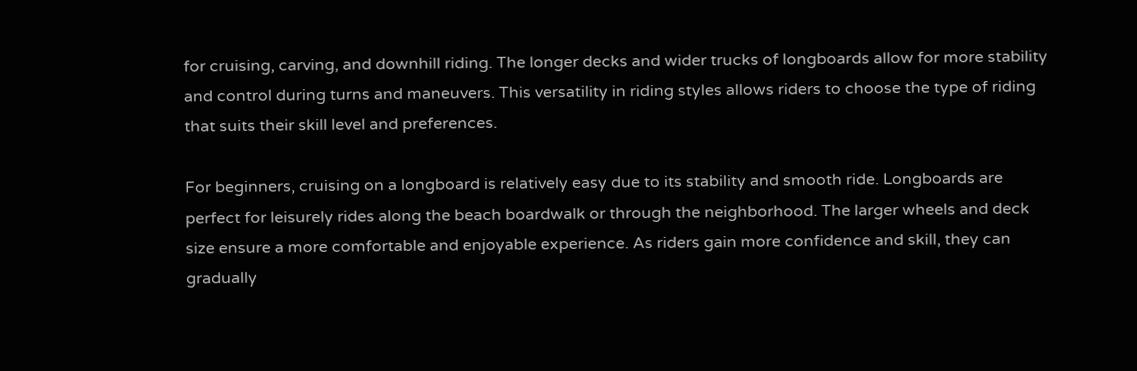for cruising, carving, and downhill riding. The longer decks and wider trucks of longboards allow for more stability and control during turns and maneuvers. This versatility in riding styles allows riders to choose the type of riding that suits their skill level and preferences.

For beginners, cruising on a longboard is relatively easy due to its stability and smooth ride. Longboards are perfect for leisurely rides along the beach boardwalk or through the neighborhood. The larger wheels and deck size ensure a more comfortable and enjoyable experience. As riders gain more confidence and skill, they can gradually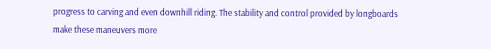progress to carving and even downhill riding. The stability and control provided by longboards make these maneuvers more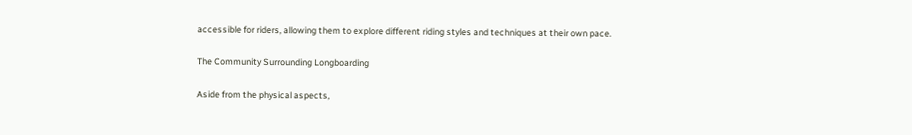accessible for riders, allowing them to explore different riding styles and techniques at their own pace.

The Community Surrounding Longboarding

Aside from the physical aspects,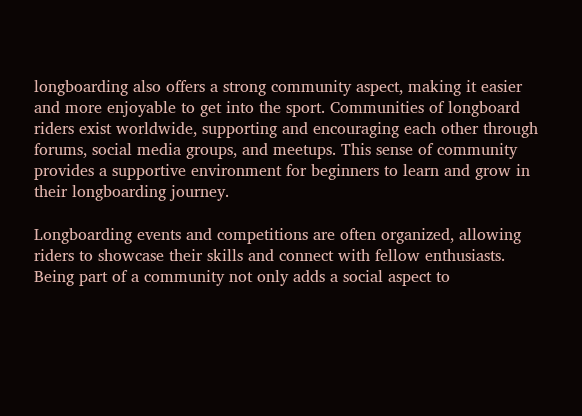longboarding also offers a strong community aspect, making it easier and more enjoyable to get into the sport. Communities of longboard riders exist worldwide, supporting and encouraging each other through forums, social media groups, and meetups. This sense of community provides a supportive environment for beginners to learn and grow in their longboarding journey.

Longboarding events and competitions are often organized, allowing riders to showcase their skills and connect with fellow enthusiasts. Being part of a community not only adds a social aspect to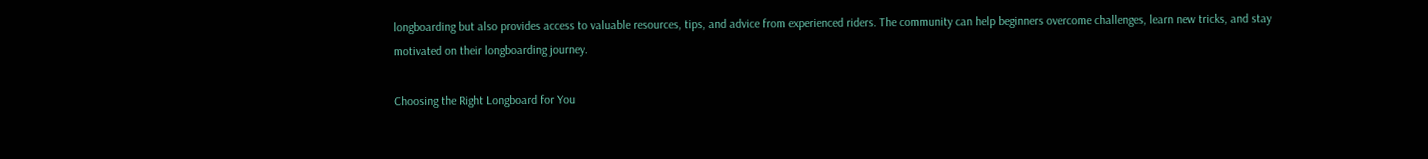longboarding but also provides access to valuable resources, tips, and advice from experienced riders. The community can help beginners overcome challenges, learn new tricks, and stay motivated on their longboarding journey.

Choosing the Right Longboard for You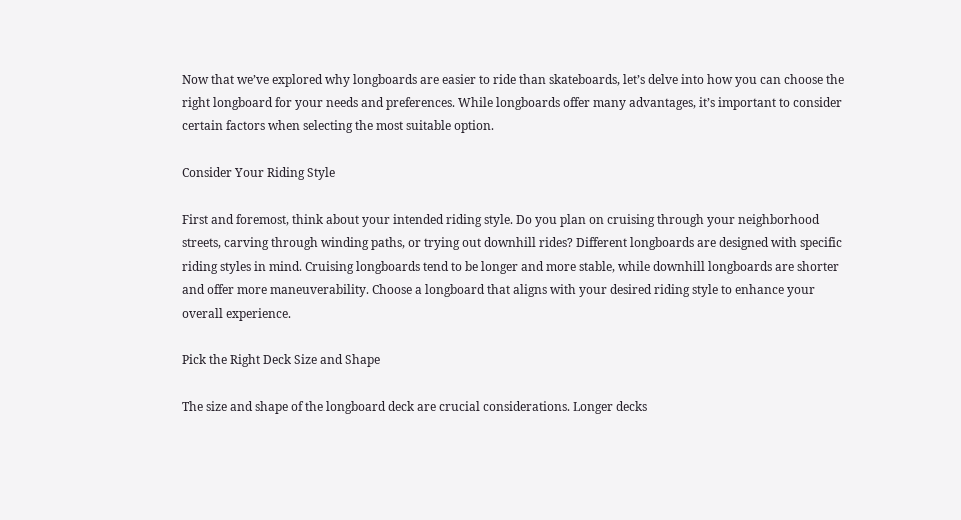Now that we’ve explored why longboards are easier to ride than skateboards, let’s delve into how you can choose the right longboard for your needs and preferences. While longboards offer many advantages, it’s important to consider certain factors when selecting the most suitable option.

Consider Your Riding Style

First and foremost, think about your intended riding style. Do you plan on cruising through your neighborhood streets, carving through winding paths, or trying out downhill rides? Different longboards are designed with specific riding styles in mind. Cruising longboards tend to be longer and more stable, while downhill longboards are shorter and offer more maneuverability. Choose a longboard that aligns with your desired riding style to enhance your overall experience.

Pick the Right Deck Size and Shape

The size and shape of the longboard deck are crucial considerations. Longer decks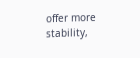offer more stability,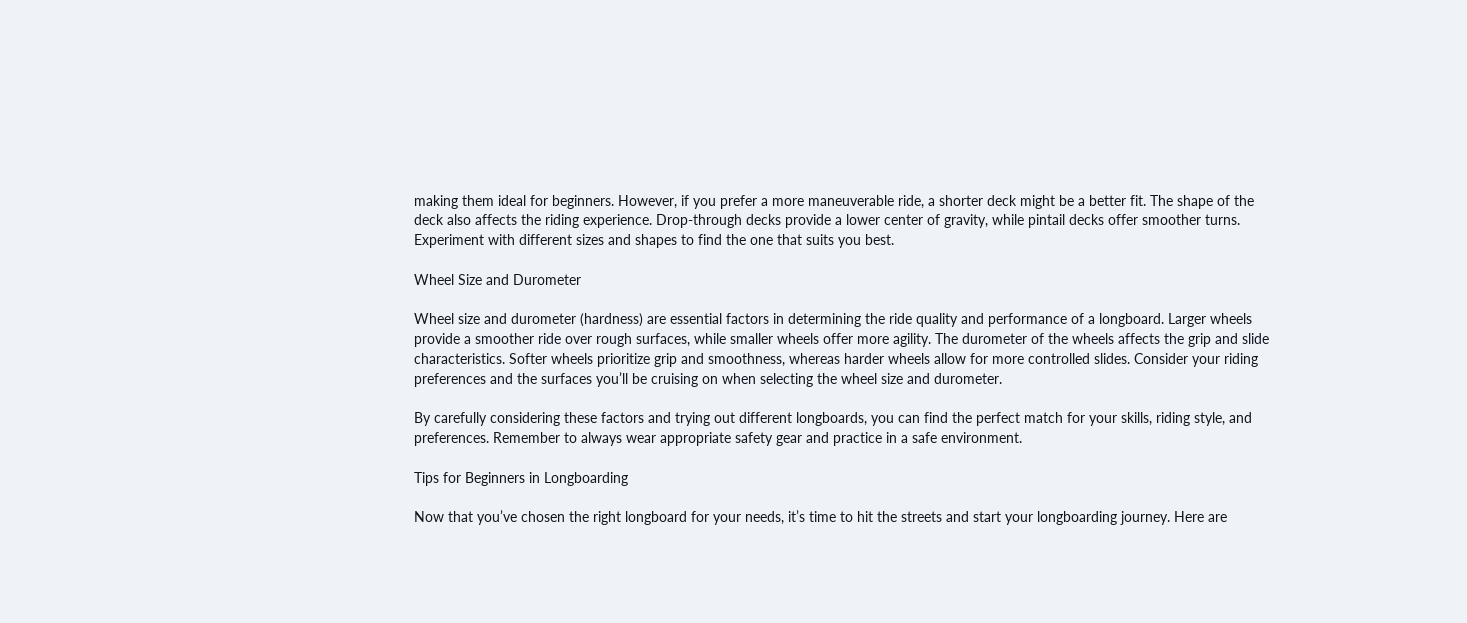making them ideal for beginners. However, if you prefer a more maneuverable ride, a shorter deck might be a better fit. The shape of the deck also affects the riding experience. Drop-through decks provide a lower center of gravity, while pintail decks offer smoother turns. Experiment with different sizes and shapes to find the one that suits you best.

Wheel Size and Durometer

Wheel size and durometer (hardness) are essential factors in determining the ride quality and performance of a longboard. Larger wheels provide a smoother ride over rough surfaces, while smaller wheels offer more agility. The durometer of the wheels affects the grip and slide characteristics. Softer wheels prioritize grip and smoothness, whereas harder wheels allow for more controlled slides. Consider your riding preferences and the surfaces you’ll be cruising on when selecting the wheel size and durometer.

By carefully considering these factors and trying out different longboards, you can find the perfect match for your skills, riding style, and preferences. Remember to always wear appropriate safety gear and practice in a safe environment.

Tips for Beginners in Longboarding

Now that you’ve chosen the right longboard for your needs, it’s time to hit the streets and start your longboarding journey. Here are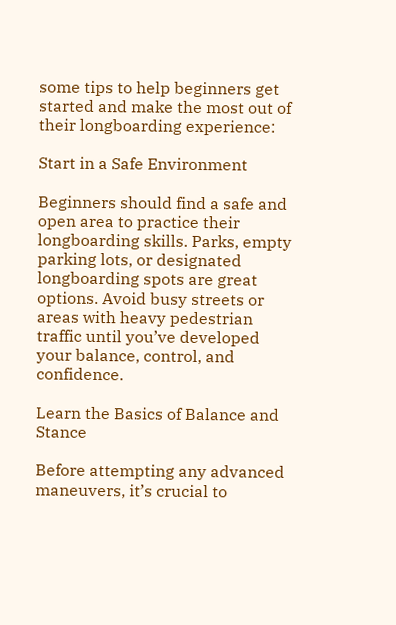some tips to help beginners get started and make the most out of their longboarding experience:

Start in a Safe Environment

Beginners should find a safe and open area to practice their longboarding skills. Parks, empty parking lots, or designated longboarding spots are great options. Avoid busy streets or areas with heavy pedestrian traffic until you’ve developed your balance, control, and confidence.

Learn the Basics of Balance and Stance

Before attempting any advanced maneuvers, it’s crucial to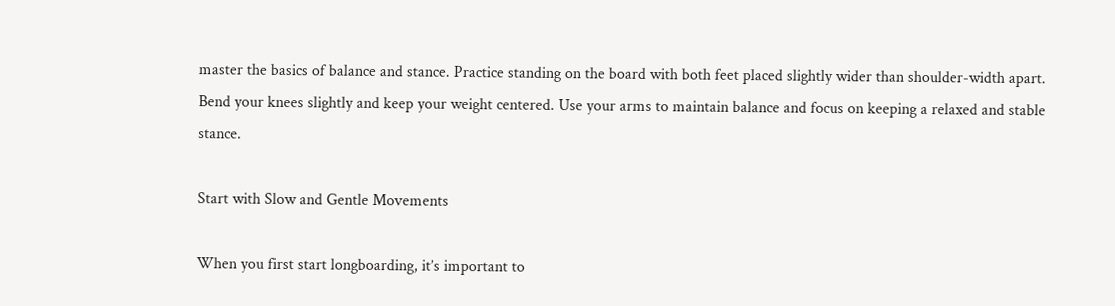master the basics of balance and stance. Practice standing on the board with both feet placed slightly wider than shoulder-width apart. Bend your knees slightly and keep your weight centered. Use your arms to maintain balance and focus on keeping a relaxed and stable stance.

Start with Slow and Gentle Movements

When you first start longboarding, it’s important to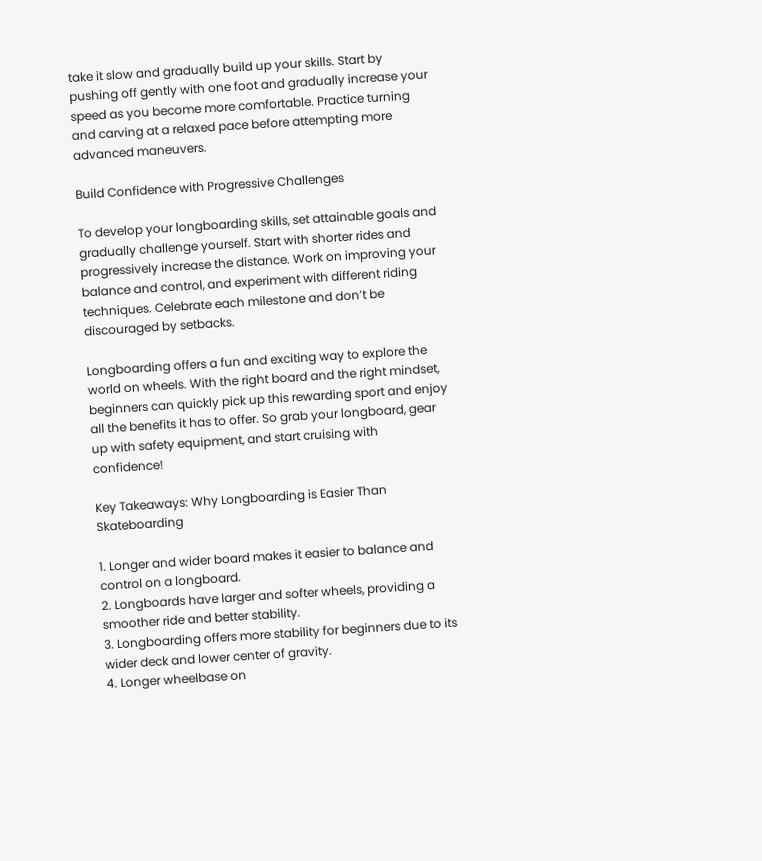take it slow and gradually build up your skills. Start by pushing off gently with one foot and gradually increase your speed as you become more comfortable. Practice turning and carving at a relaxed pace before attempting more advanced maneuvers.

Build Confidence with Progressive Challenges

To develop your longboarding skills, set attainable goals and gradually challenge yourself. Start with shorter rides and progressively increase the distance. Work on improving your balance and control, and experiment with different riding techniques. Celebrate each milestone and don’t be discouraged by setbacks.

Longboarding offers a fun and exciting way to explore the world on wheels. With the right board and the right mindset, beginners can quickly pick up this rewarding sport and enjoy all the benefits it has to offer. So grab your longboard, gear up with safety equipment, and start cruising with confidence!

Key Takeaways: Why Longboarding is Easier Than Skateboarding

1. Longer and wider board makes it easier to balance and control on a longboard.
2. Longboards have larger and softer wheels, providing a smoother ride and better stability.
3. Longboarding offers more stability for beginners due to its wider deck and lower center of gravity.
4. Longer wheelbase on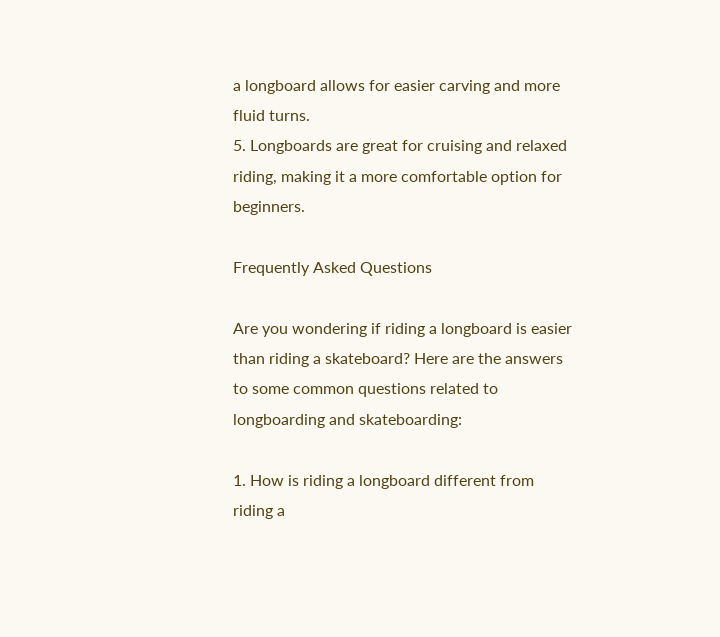a longboard allows for easier carving and more fluid turns.
5. Longboards are great for cruising and relaxed riding, making it a more comfortable option for beginners.

Frequently Asked Questions

Are you wondering if riding a longboard is easier than riding a skateboard? Here are the answers to some common questions related to longboarding and skateboarding:

1. How is riding a longboard different from riding a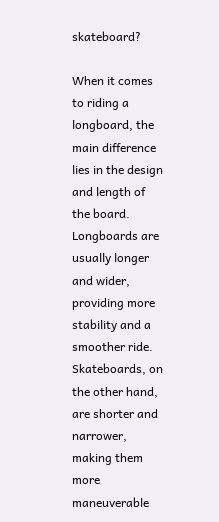skateboard?

When it comes to riding a longboard, the main difference lies in the design and length of the board. Longboards are usually longer and wider, providing more stability and a smoother ride. Skateboards, on the other hand, are shorter and narrower, making them more maneuverable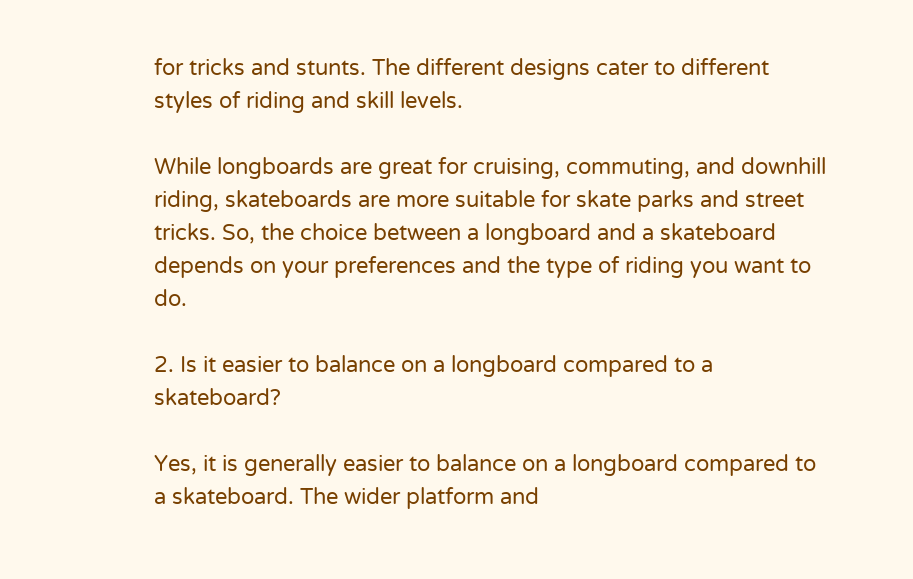for tricks and stunts. The different designs cater to different styles of riding and skill levels.

While longboards are great for cruising, commuting, and downhill riding, skateboards are more suitable for skate parks and street tricks. So, the choice between a longboard and a skateboard depends on your preferences and the type of riding you want to do.

2. Is it easier to balance on a longboard compared to a skateboard?

Yes, it is generally easier to balance on a longboard compared to a skateboard. The wider platform and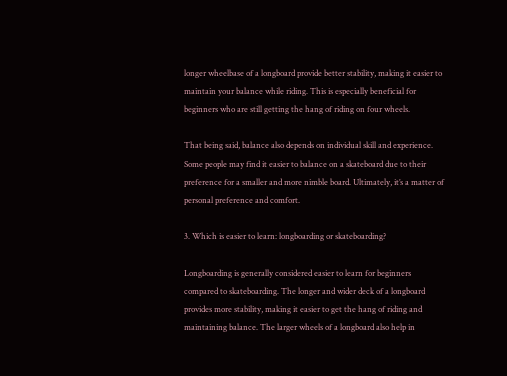longer wheelbase of a longboard provide better stability, making it easier to maintain your balance while riding. This is especially beneficial for beginners who are still getting the hang of riding on four wheels.

That being said, balance also depends on individual skill and experience. Some people may find it easier to balance on a skateboard due to their preference for a smaller and more nimble board. Ultimately, it’s a matter of personal preference and comfort.

3. Which is easier to learn: longboarding or skateboarding?

Longboarding is generally considered easier to learn for beginners compared to skateboarding. The longer and wider deck of a longboard provides more stability, making it easier to get the hang of riding and maintaining balance. The larger wheels of a longboard also help in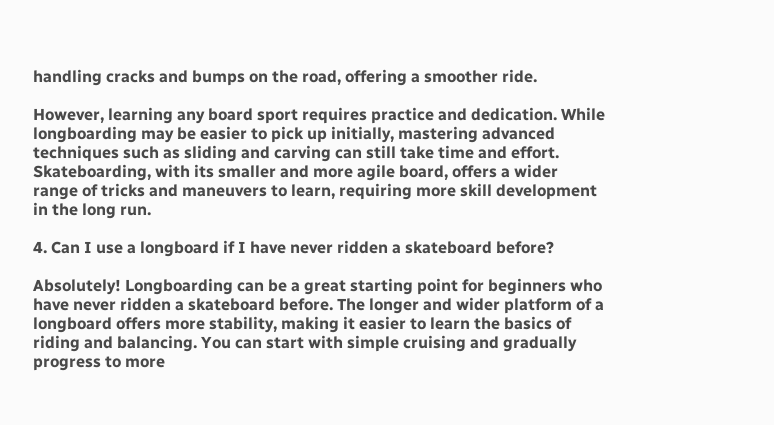handling cracks and bumps on the road, offering a smoother ride.

However, learning any board sport requires practice and dedication. While longboarding may be easier to pick up initially, mastering advanced techniques such as sliding and carving can still take time and effort. Skateboarding, with its smaller and more agile board, offers a wider range of tricks and maneuvers to learn, requiring more skill development in the long run.

4. Can I use a longboard if I have never ridden a skateboard before?

Absolutely! Longboarding can be a great starting point for beginners who have never ridden a skateboard before. The longer and wider platform of a longboard offers more stability, making it easier to learn the basics of riding and balancing. You can start with simple cruising and gradually progress to more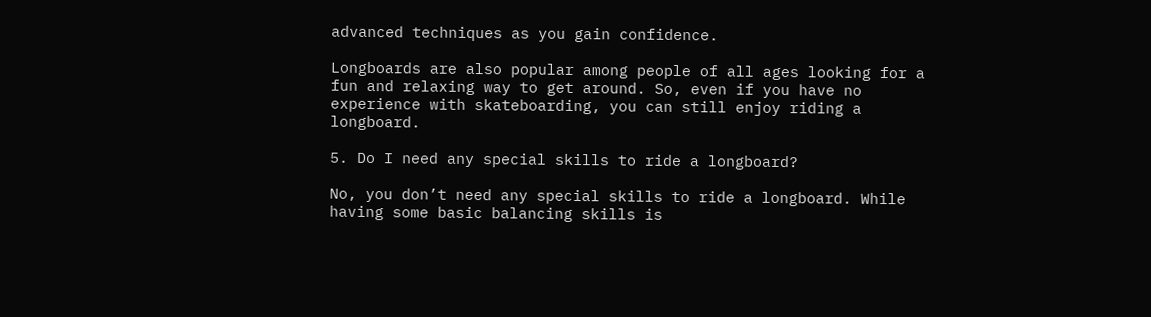advanced techniques as you gain confidence.

Longboards are also popular among people of all ages looking for a fun and relaxing way to get around. So, even if you have no experience with skateboarding, you can still enjoy riding a longboard.

5. Do I need any special skills to ride a longboard?

No, you don’t need any special skills to ride a longboard. While having some basic balancing skills is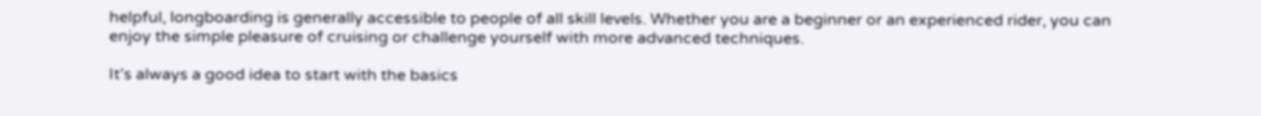helpful, longboarding is generally accessible to people of all skill levels. Whether you are a beginner or an experienced rider, you can enjoy the simple pleasure of cruising or challenge yourself with more advanced techniques.

It’s always a good idea to start with the basics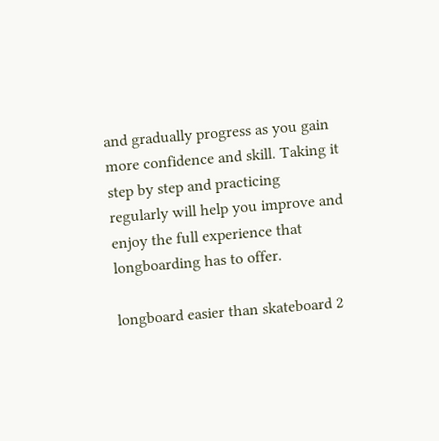and gradually progress as you gain more confidence and skill. Taking it step by step and practicing regularly will help you improve and enjoy the full experience that longboarding has to offer.

longboard easier than skateboard 2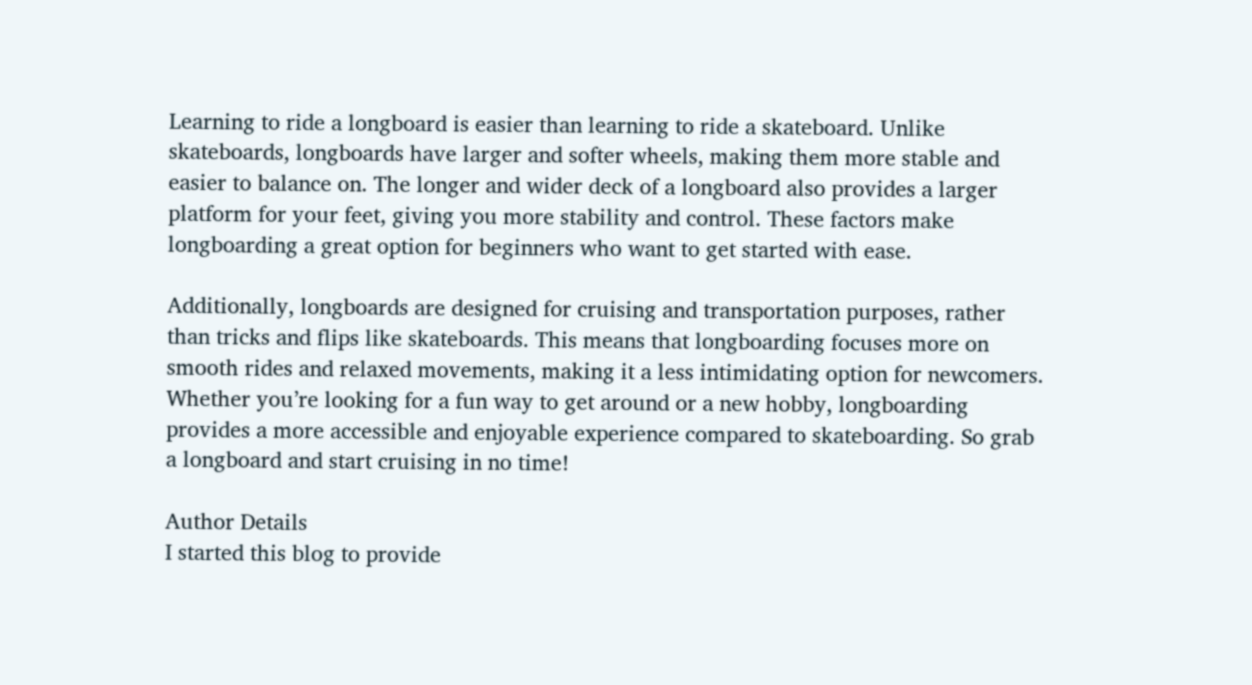Learning to ride a longboard is easier than learning to ride a skateboard. Unlike skateboards, longboards have larger and softer wheels, making them more stable and easier to balance on. The longer and wider deck of a longboard also provides a larger platform for your feet, giving you more stability and control. These factors make longboarding a great option for beginners who want to get started with ease.

Additionally, longboards are designed for cruising and transportation purposes, rather than tricks and flips like skateboards. This means that longboarding focuses more on smooth rides and relaxed movements, making it a less intimidating option for newcomers. Whether you’re looking for a fun way to get around or a new hobby, longboarding provides a more accessible and enjoyable experience compared to skateboarding. So grab a longboard and start cruising in no time!

Author Details
I started this blog to provide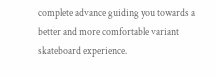complete advance guiding you towards a better and more comfortable variant skateboard experience.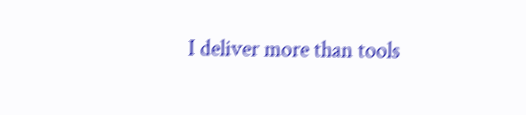I deliver more than tools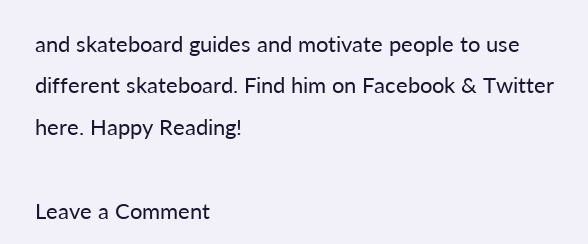and skateboard guides and motivate people to use different skateboard. Find him on Facebook & Twitter here. Happy Reading!

Leave a Comment